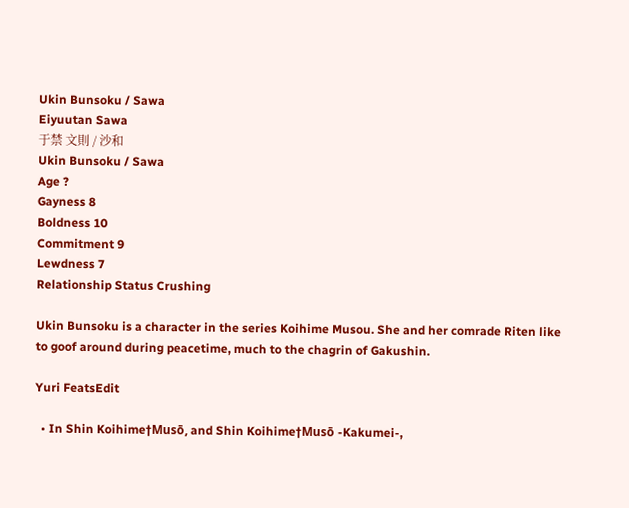Ukin Bunsoku / Sawa
Eiyuutan Sawa
于禁 文則 / 沙和
Ukin Bunsoku / Sawa
Age ?
Gayness 8
Boldness 10
Commitment 9
Lewdness 7
Relationship Status Crushing

Ukin Bunsoku is a character in the series Koihime Musou. She and her comrade Riten like to goof around during peacetime, much to the chagrin of Gakushin.

Yuri FeatsEdit

  • In Shin Koihime†Musō, and Shin Koihime†Musō -Kakumei-,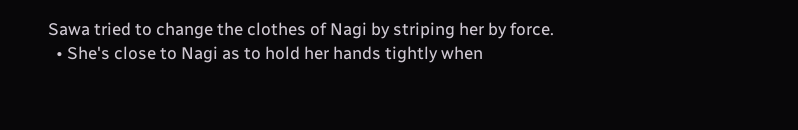Sawa tried to change the clothes of Nagi by striping her by force.
  • She's close to Nagi as to hold her hands tightly when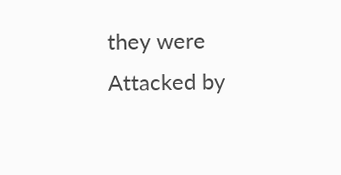they were Attacked by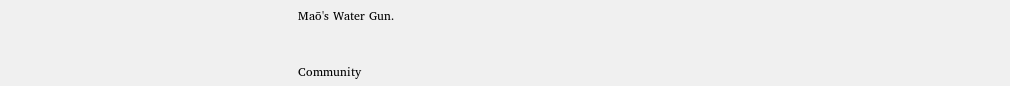Maō's Water Gun.


Community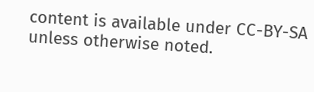content is available under CC-BY-SA unless otherwise noted.